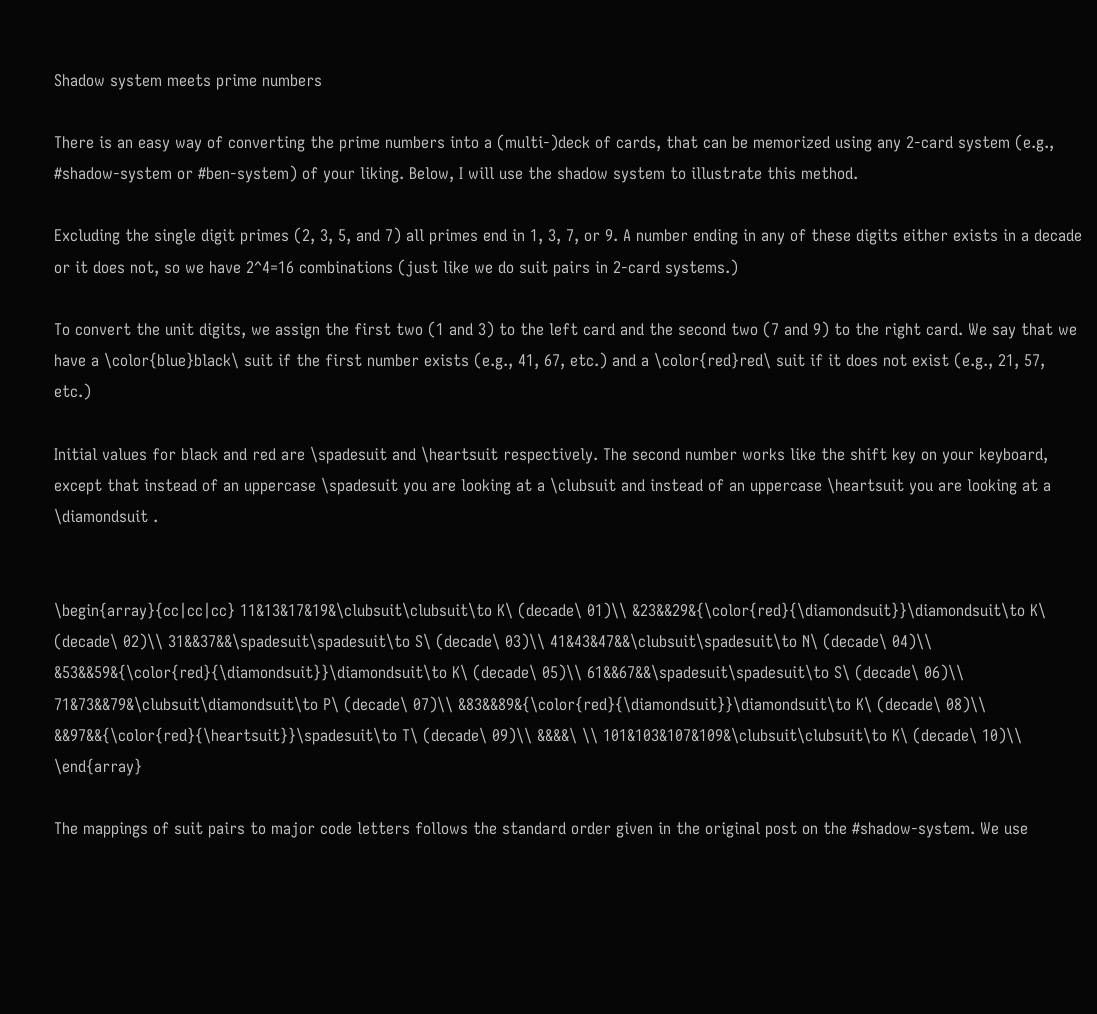Shadow system meets prime numbers

There is an easy way of converting the prime numbers into a (multi-)deck of cards, that can be memorized using any 2-card system (e.g., #shadow-system or #ben-system) of your liking. Below, I will use the shadow system to illustrate this method.

Excluding the single digit primes (2, 3, 5, and 7) all primes end in 1, 3, 7, or 9. A number ending in any of these digits either exists in a decade or it does not, so we have 2^4=16 combinations (just like we do suit pairs in 2-card systems.)

To convert the unit digits, we assign the first two (1 and 3) to the left card and the second two (7 and 9) to the right card. We say that we have a \color{blue}black\ suit if the first number exists (e.g., 41, 67, etc.) and a \color{red}red\ suit if it does not exist (e.g., 21, 57, etc.)

Initial values for black and red are \spadesuit and \heartsuit respectively. The second number works like the shift key on your keyboard, except that instead of an uppercase \spadesuit you are looking at a \clubsuit and instead of an uppercase \heartsuit you are looking at a \diamondsuit .


\begin{array}{cc|cc|cc} 11&13&17&19&\clubsuit\clubsuit\to K\ (decade\ 01)\\ &23&&29&{\color{red}{\diamondsuit}}\diamondsuit\to K\ (decade\ 02)\\ 31&&37&&\spadesuit\spadesuit\to S\ (decade\ 03)\\ 41&43&47&&\clubsuit\spadesuit\to N\ (decade\ 04)\\ &53&&59&{\color{red}{\diamondsuit}}\diamondsuit\to K\ (decade\ 05)\\ 61&&67&&\spadesuit\spadesuit\to S\ (decade\ 06)\\ 71&73&&79&\clubsuit\diamondsuit\to P\ (decade\ 07)\\ &83&&89&{\color{red}{\diamondsuit}}\diamondsuit\to K\ (decade\ 08)\\ &&97&&{\color{red}{\heartsuit}}\spadesuit\to T\ (decade\ 09)\\ &&&&\ \\ 101&103&107&109&\clubsuit\clubsuit\to K\ (decade\ 10)\\ \end{array}

The mappings of suit pairs to major code letters follows the standard order given in the original post on the #shadow-system. We use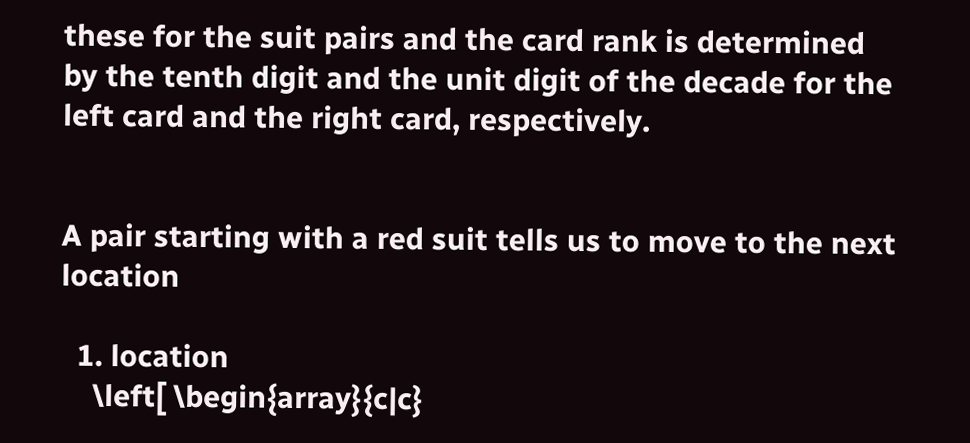these for the suit pairs and the card rank is determined by the tenth digit and the unit digit of the decade for the left card and the right card, respectively.


A pair starting with a red suit tells us to move to the next location

  1. location
    \left[ \begin{array}{c|c}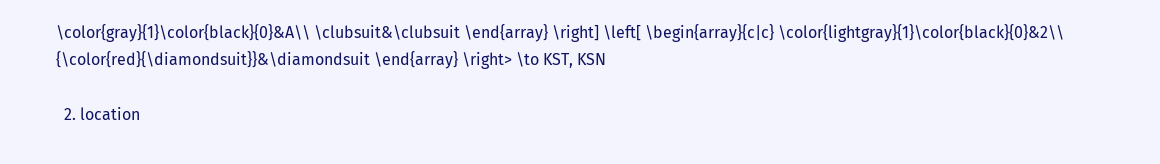\color{gray}{1}\color{black}{0}&A\\ \clubsuit&\clubsuit \end{array} \right] \left[ \begin{array}{c|c} \color{lightgray}{1}\color{black}{0}&2\\ {\color{red}{\diamondsuit}}&\diamondsuit \end{array} \right> \to KST, KSN

  2. location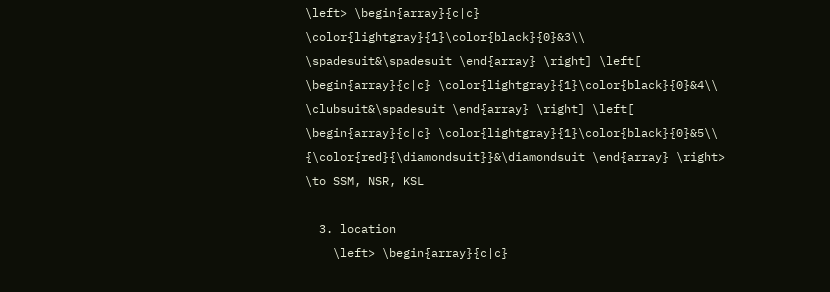\left> \begin{array}{c|c} \color{lightgray}{1}\color{black}{0}&3\\ \spadesuit&\spadesuit \end{array} \right] \left[ \begin{array}{c|c} \color{lightgray}{1}\color{black}{0}&4\\ \clubsuit&\spadesuit \end{array} \right] \left[ \begin{array}{c|c} \color{lightgray}{1}\color{black}{0}&5\\ {\color{red}{\diamondsuit}}&\diamondsuit \end{array} \right> \to SSM, NSR, KSL

  3. location
    \left> \begin{array}{c|c}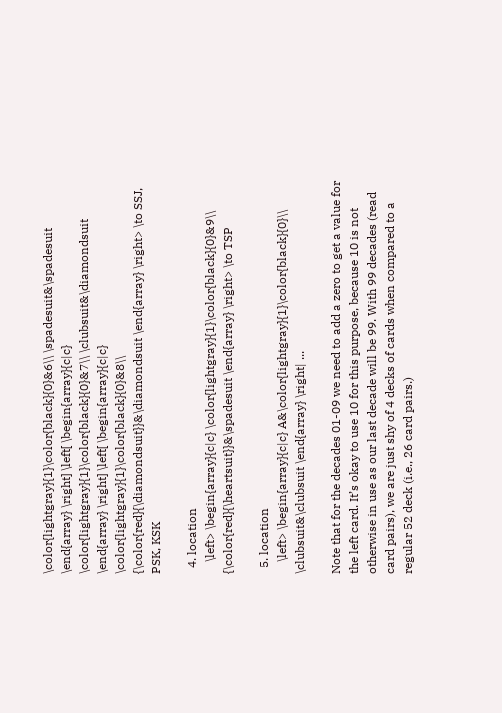\color{lightgray}{1}\color{black}{0}&6\\ \spadesuit&\spadesuit \end{array} \right] \left[ \begin{array}{c|c} \color{lightgray}{1}\color{black}{0}&7\\ \clubsuit&\diamondsuit \end{array} \right] \left[ \begin{array}{c|c} \color{lightgray}{1}\color{black}{0}&8\\ {\color{red}{\diamondsuit}}&\diamondsuit \end{array} \right> \to SSJ, PSK, KSK

  4. location
    \left> \begin{array}{c|c} \color{lightgray}{1}\color{black}{0}&9\\ {\color{red}{\heartsuit}}&\spadesuit \end{array} \right> \to TSP

  5. location
    \left> \begin{array}{c|c} A&\color{lightgray}{1}\color{black}{0}\\ \clubsuit&\clubsuit \end{array} \right| ...

Note that for the decades 01-09 we need to add a zero to get a value for the left card. It’s okay to use 10 for this purpose, because 10 is not otherwise in use as our last decade will be 99. With 99 decades (read card pairs), we are just shy of 4 decks of cards when compared to a regular 52 deck (i.e., 26 card pairs.)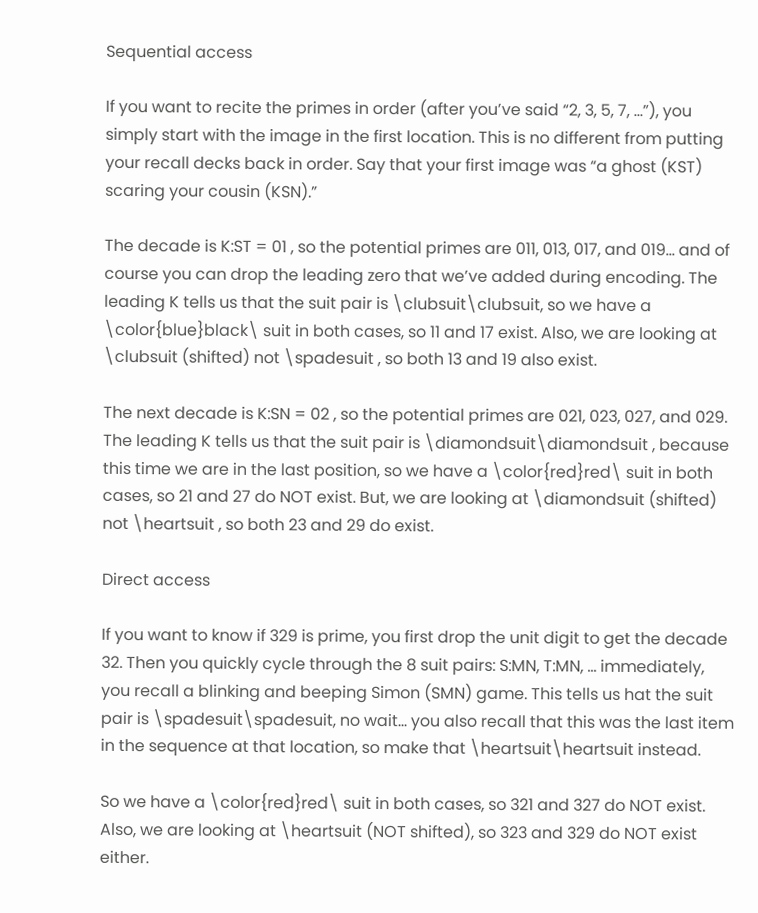Sequential access

If you want to recite the primes in order (after you’ve said “2, 3, 5, 7, …”), you simply start with the image in the first location. This is no different from putting your recall decks back in order. Say that your first image was “a ghost (KST) scaring your cousin (KSN).”

The decade is K:ST = 01 , so the potential primes are 011, 013, 017, and 019… and of course you can drop the leading zero that we’ve added during encoding. The leading K tells us that the suit pair is \clubsuit\clubsuit, so we have a \color{blue}black\ suit in both cases, so 11 and 17 exist. Also, we are looking at \clubsuit (shifted) not \spadesuit , so both 13 and 19 also exist.

The next decade is K:SN = 02 , so the potential primes are 021, 023, 027, and 029. The leading K tells us that the suit pair is \diamondsuit\diamondsuit , because this time we are in the last position, so we have a \color{red}red\ suit in both cases, so 21 and 27 do NOT exist. But, we are looking at \diamondsuit (shifted) not \heartsuit , so both 23 and 29 do exist.

Direct access

If you want to know if 329 is prime, you first drop the unit digit to get the decade 32. Then you quickly cycle through the 8 suit pairs: S:MN, T:MN, … immediately, you recall a blinking and beeping Simon (SMN) game. This tells us hat the suit pair is \spadesuit\spadesuit, no wait… you also recall that this was the last item in the sequence at that location, so make that \heartsuit\heartsuit instead.

So we have a \color{red}red\ suit in both cases, so 321 and 327 do NOT exist. Also, we are looking at \heartsuit (NOT shifted), so 323 and 329 do NOT exist either.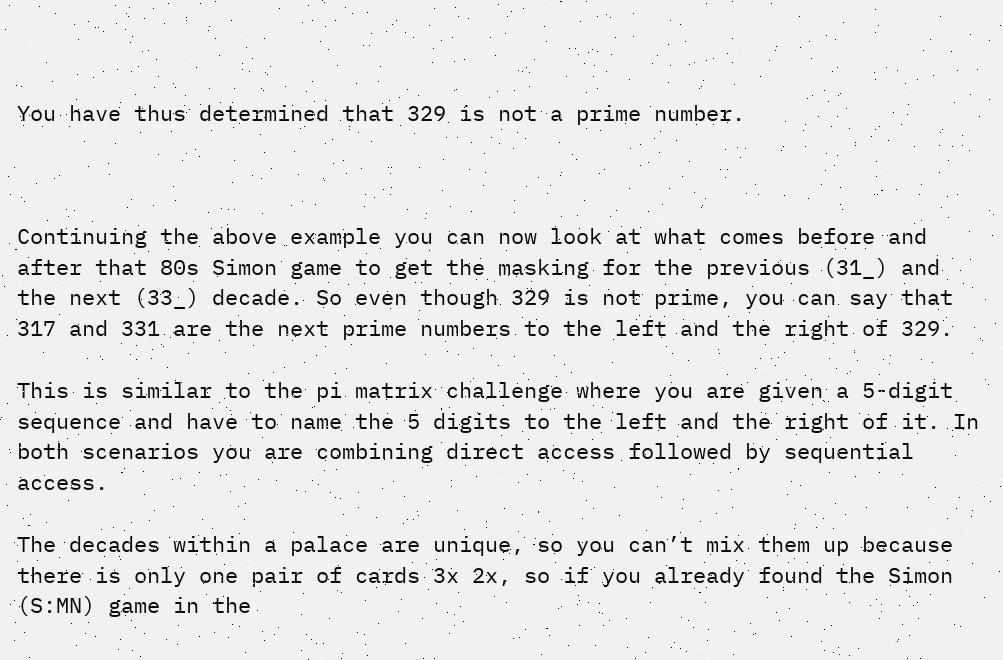You have thus determined that 329 is not a prime number.



Continuing the above example you can now look at what comes before and after that 80s Simon game to get the masking for the previous (31_) and the next (33_) decade. So even though 329 is not prime, you can say that 317 and 331 are the next prime numbers to the left and the right of 329.

This is similar to the pi matrix challenge where you are given a 5-digit sequence and have to name the 5 digits to the left and the right of it. In both scenarios you are combining direct access followed by sequential access.

The decades within a palace are unique, so you can’t mix them up because there is only one pair of cards 3x 2x, so if you already found the Simon (S:MN) game in the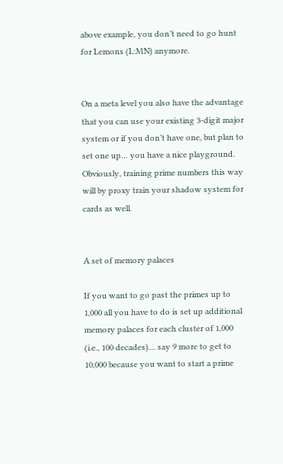above example, you don’t need to go hunt for Lemons (L:MN) anymore.


On a meta level you also have the advantage that you can use your existing 3-digit major system or if you don’t have one, but plan to set one up… you have a nice playground. Obviously, training prime numbers this way will by proxy train your shadow system for cards as well.


A set of memory palaces

If you want to go past the primes up to 1,000 all you have to do is set up additional memory palaces for each cluster of 1,000 (i.e., 100 decades)… say 9 more to get to 10,000 because you want to start a prime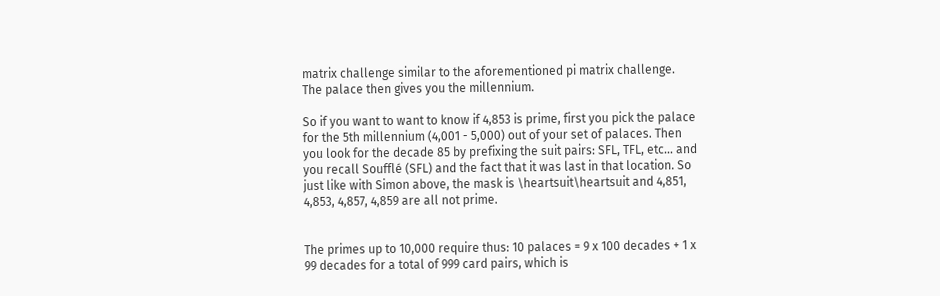matrix challenge similar to the aforementioned pi matrix challenge. The palace then gives you the millennium.

So if you want to want to know if 4,853 is prime, first you pick the palace for the 5th millennium (4,001 - 5,000) out of your set of palaces. Then you look for the decade 85 by prefixing the suit pairs: SFL, TFL, etc… and you recall Soufflé (SFL) and the fact that it was last in that location. So just like with Simon above, the mask is \heartsuit\heartsuit and 4,851, 4,853, 4,857, 4,859 are all not prime.


The primes up to 10,000 require thus: 10 palaces = 9 x 100 decades + 1 x 99 decades for a total of 999 card pairs, which is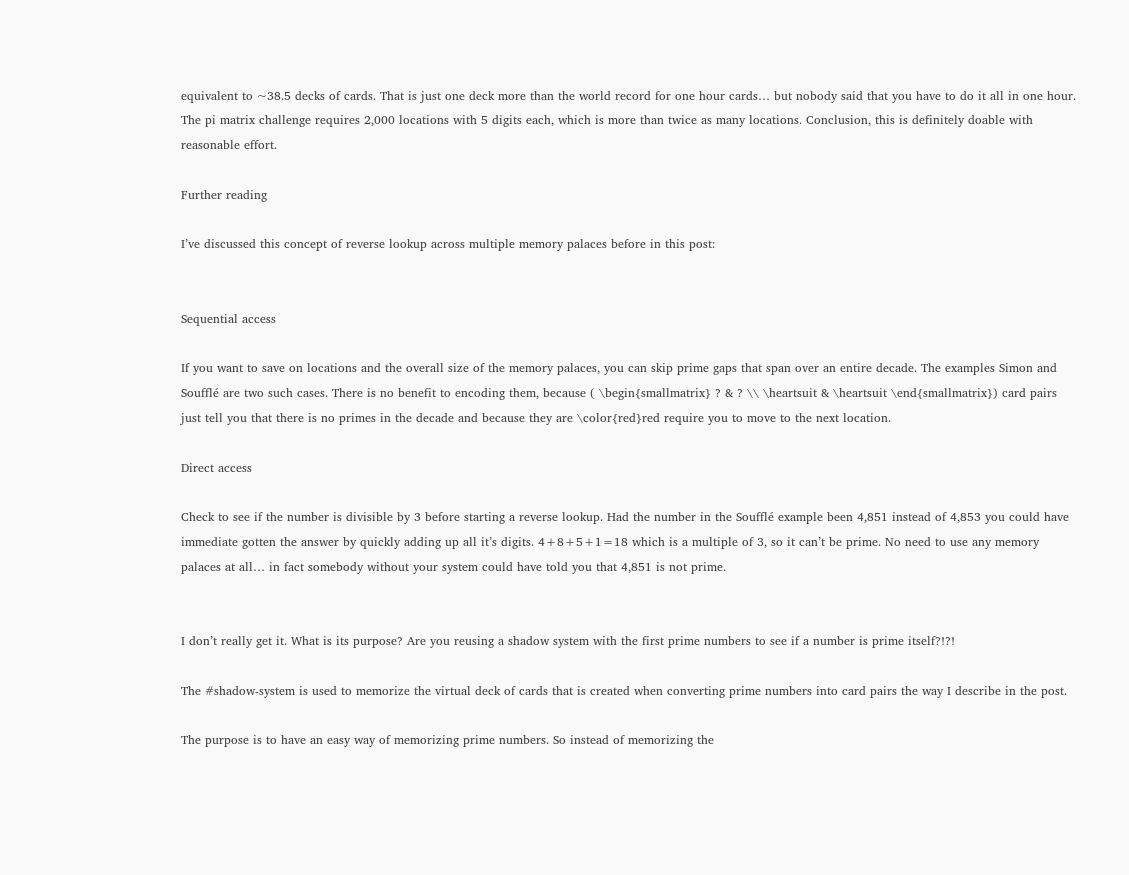equivalent to ~38.5 decks of cards. That is just one deck more than the world record for one hour cards… but nobody said that you have to do it all in one hour. The pi matrix challenge requires 2,000 locations with 5 digits each, which is more than twice as many locations. Conclusion, this is definitely doable with reasonable effort.

Further reading

I’ve discussed this concept of reverse lookup across multiple memory palaces before in this post:


Sequential access

If you want to save on locations and the overall size of the memory palaces, you can skip prime gaps that span over an entire decade. The examples Simon and Soufflé are two such cases. There is no benefit to encoding them, because ( \begin{smallmatrix} ? & ? \\ \heartsuit & \heartsuit \end{smallmatrix}) card pairs just tell you that there is no primes in the decade and because they are \color{red}red require you to move to the next location.

Direct access

Check to see if the number is divisible by 3 before starting a reverse lookup. Had the number in the Soufflé example been 4,851 instead of 4,853 you could have immediate gotten the answer by quickly adding up all it’s digits. 4+8+5+1=18 which is a multiple of 3, so it can’t be prime. No need to use any memory palaces at all… in fact somebody without your system could have told you that 4,851 is not prime.


I don’t really get it. What is its purpose? Are you reusing a shadow system with the first prime numbers to see if a number is prime itself?!?!

The #shadow-system is used to memorize the virtual deck of cards that is created when converting prime numbers into card pairs the way I describe in the post.

The purpose is to have an easy way of memorizing prime numbers. So instead of memorizing the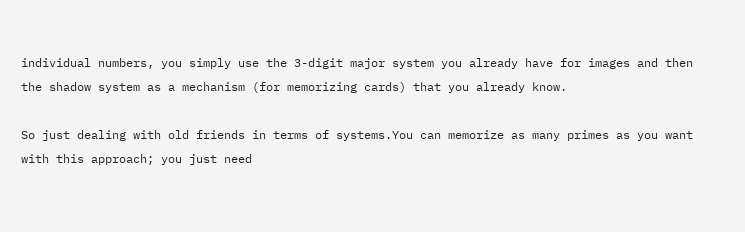individual numbers, you simply use the 3-digit major system you already have for images and then the shadow system as a mechanism (for memorizing cards) that you already know.

So just dealing with old friends in terms of systems.You can memorize as many primes as you want with this approach; you just need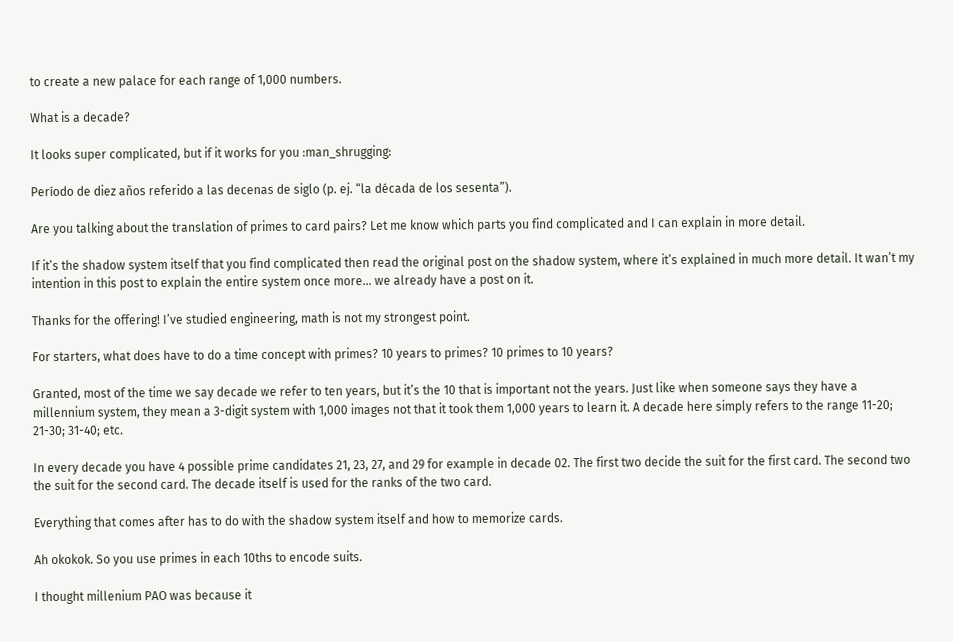to create a new palace for each range of 1,000 numbers.

What is a decade?

It looks super complicated, but if it works for you :man_shrugging:

Período de diez años referido a las decenas de siglo (p. ej. “la década de los sesenta”).

Are you talking about the translation of primes to card pairs? Let me know which parts you find complicated and I can explain in more detail.

If it’s the shadow system itself that you find complicated then read the original post on the shadow system, where it’s explained in much more detail. It wan’t my intention in this post to explain the entire system once more… we already have a post on it.

Thanks for the offering! I’ve studied engineering, math is not my strongest point.

For starters, what does have to do a time concept with primes? 10 years to primes? 10 primes to 10 years?

Granted, most of the time we say decade we refer to ten years, but it’s the 10 that is important not the years. Just like when someone says they have a millennium system, they mean a 3-digit system with 1,000 images not that it took them 1,000 years to learn it. A decade here simply refers to the range 11-20; 21-30; 31-40; etc.

In every decade you have 4 possible prime candidates 21, 23, 27, and 29 for example in decade 02. The first two decide the suit for the first card. The second two the suit for the second card. The decade itself is used for the ranks of the two card.

Everything that comes after has to do with the shadow system itself and how to memorize cards.

Ah okokok. So you use primes in each 10ths to encode suits.

I thought millenium PAO was because it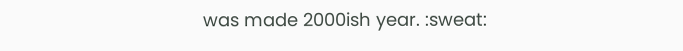was made 2000ish year. :sweat: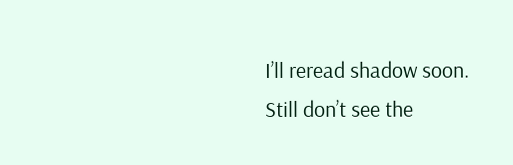I’ll reread shadow soon. Still don’t see the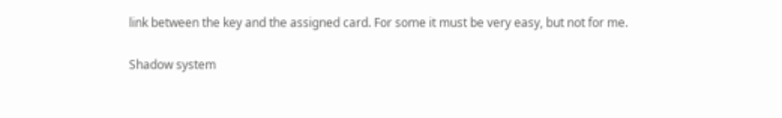link between the key and the assigned card. For some it must be very easy, but not for me.

Shadow system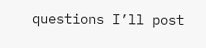questions I’ll post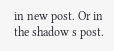in new post. Or in the shadow s post.